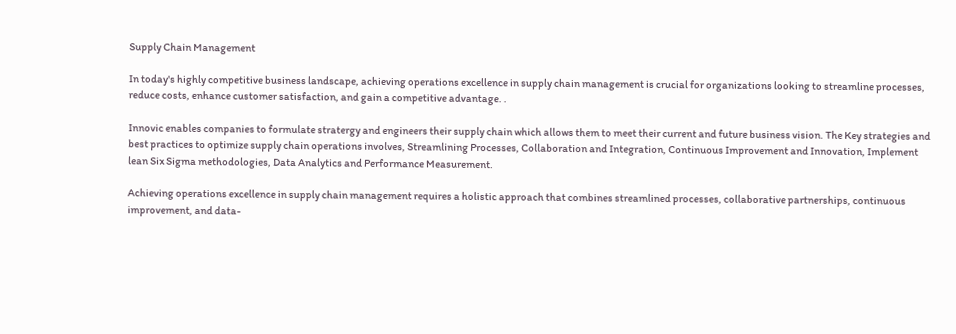Supply Chain Management

In today's highly competitive business landscape, achieving operations excellence in supply chain management is crucial for organizations looking to streamline processes, reduce costs, enhance customer satisfaction, and gain a competitive advantage. .

Innovic enables companies to formulate stratergy and engineers their supply chain which allows them to meet their current and future business vision. The Key strategies and best practices to optimize supply chain operations involves, Streamlining Processes, Collaboration and Integration, Continuous Improvement and Innovation, Implement lean Six Sigma methodologies, Data Analytics and Performance Measurement.

Achieving operations excellence in supply chain management requires a holistic approach that combines streamlined processes, collaborative partnerships, continuous improvement, and data-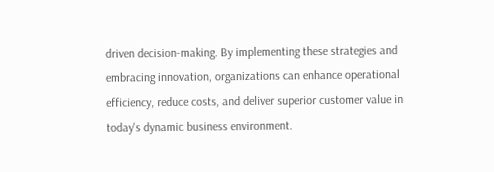driven decision-making. By implementing these strategies and embracing innovation, organizations can enhance operational efficiency, reduce costs, and deliver superior customer value in today's dynamic business environment.